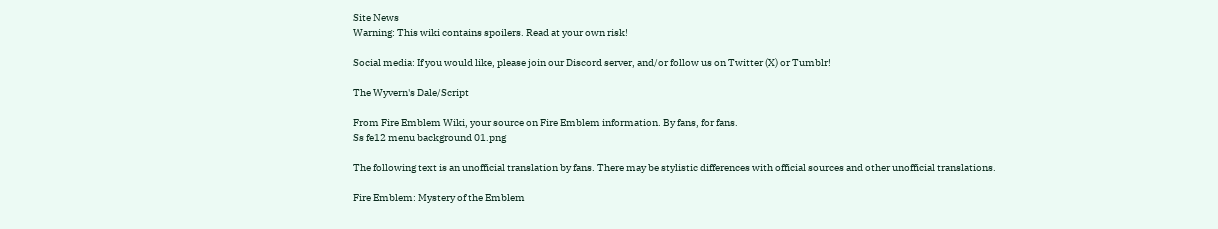Site News
Warning: This wiki contains spoilers. Read at your own risk!

Social media: If you would like, please join our Discord server, and/or follow us on Twitter (X) or Tumblr!

The Wyvern's Dale/Script

From Fire Emblem Wiki, your source on Fire Emblem information. By fans, for fans.
Ss fe12 menu background 01.png

The following text is an unofficial translation by fans. There may be stylistic differences with official sources and other unofficial translations.

Fire Emblem: Mystery of the Emblem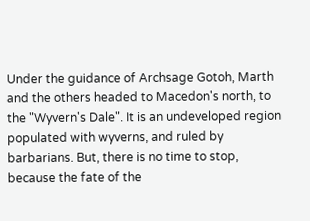Under the guidance of Archsage Gotoh, Marth and the others headed to Macedon's north, to the "Wyvern's Dale". It is an undeveloped region populated with wyverns, and ruled by barbarians. But, there is no time to stop, because the fate of the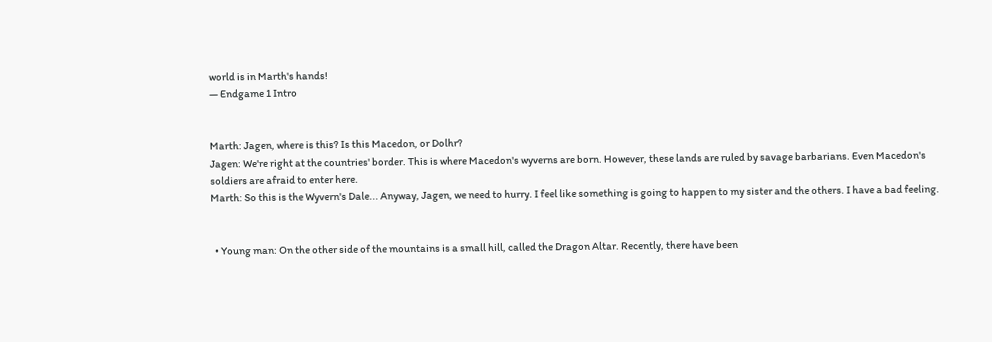world is in Marth's hands!
— Endgame 1 Intro


Marth: Jagen, where is this? Is this Macedon, or Dolhr?
Jagen: We're right at the countries' border. This is where Macedon's wyverns are born. However, these lands are ruled by savage barbarians. Even Macedon's soldiers are afraid to enter here.
Marth: So this is the Wyvern's Dale... Anyway, Jagen, we need to hurry. I feel like something is going to happen to my sister and the others. I have a bad feeling.


  • Young man: On the other side of the mountains is a small hill, called the Dragon Altar. Recently, there have been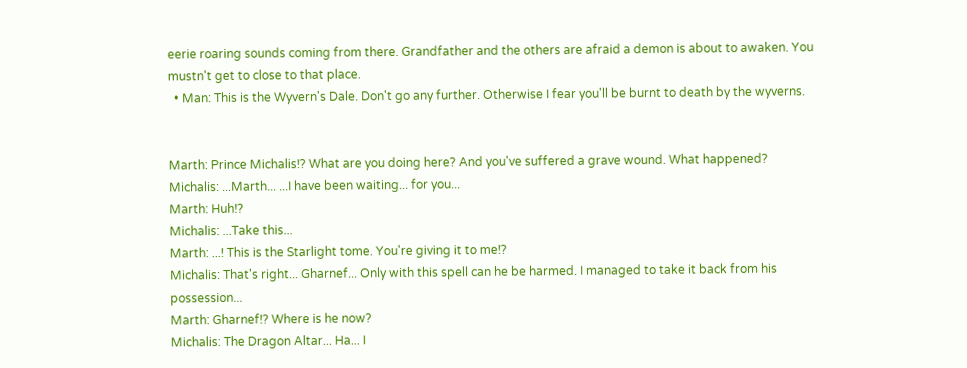eerie roaring sounds coming from there. Grandfather and the others are afraid a demon is about to awaken. You mustn't get to close to that place.
  • Man: This is the Wyvern's Dale. Don't go any further. Otherwise I fear you'll be burnt to death by the wyverns.


Marth: Prince Michalis!? What are you doing here? And you've suffered a grave wound. What happened?
Michalis: ...Marth... ...I have been waiting... for you...
Marth: Huh!?
Michalis: ...Take this...
Marth: ...! This is the Starlight tome. You're giving it to me!?
Michalis: That's right... Gharnef... Only with this spell can he be harmed. I managed to take it back from his possession...
Marth: Gharnef!? Where is he now?
Michalis: The Dragon Altar... Ha... I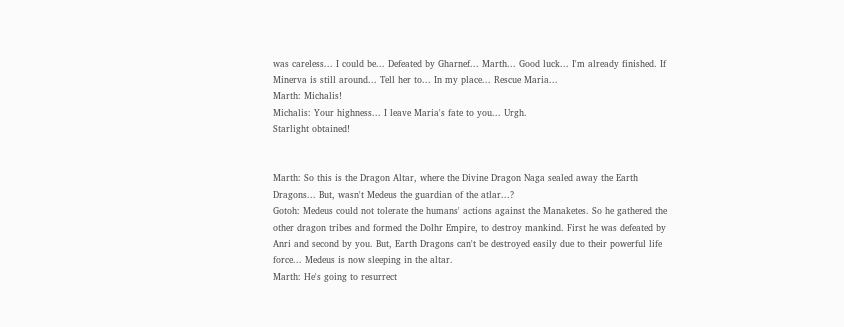was careless... I could be... Defeated by Gharnef... Marth... Good luck... I'm already finished. If Minerva is still around... Tell her to... In my place... Rescue Maria...
Marth: Michalis!
Michalis: Your highness... I leave Maria's fate to you... Urgh.
Starlight obtained!


Marth: So this is the Dragon Altar, where the Divine Dragon Naga sealed away the Earth Dragons... But, wasn't Medeus the guardian of the atlar...?
Gotoh: Medeus could not tolerate the humans' actions against the Manaketes. So he gathered the other dragon tribes and formed the Dolhr Empire, to destroy mankind. First he was defeated by Anri and second by you. But, Earth Dragons can't be destroyed easily due to their powerful life force... Medeus is now sleeping in the altar.
Marth: He's going to resurrect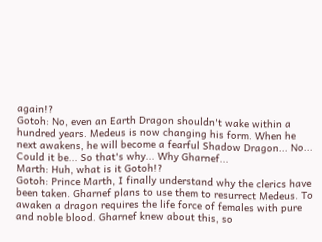again!?
Gotoh: No, even an Earth Dragon shouldn't wake within a hundred years. Medeus is now changing his form. When he next awakens, he will become a fearful Shadow Dragon... No... Could it be... So that's why... Why Gharnef...
Marth: Huh, what is it Gotoh!?
Gotoh: Prince Marth, I finally understand why the clerics have been taken. Gharnef plans to use them to resurrect Medeus. To awaken a dragon requires the life force of females with pure and noble blood. Gharnef knew about this, so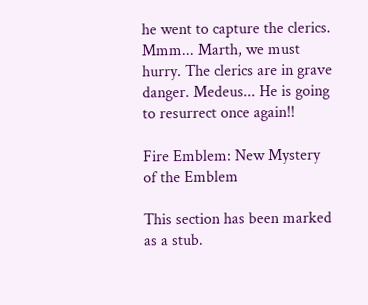he went to capture the clerics. Mmm... Marth, we must hurry. The clerics are in grave danger. Medeus... He is going to resurrect once again!!

Fire Emblem: New Mystery of the Emblem

This section has been marked as a stub.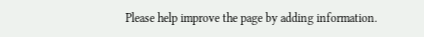Please help improve the page by adding information.